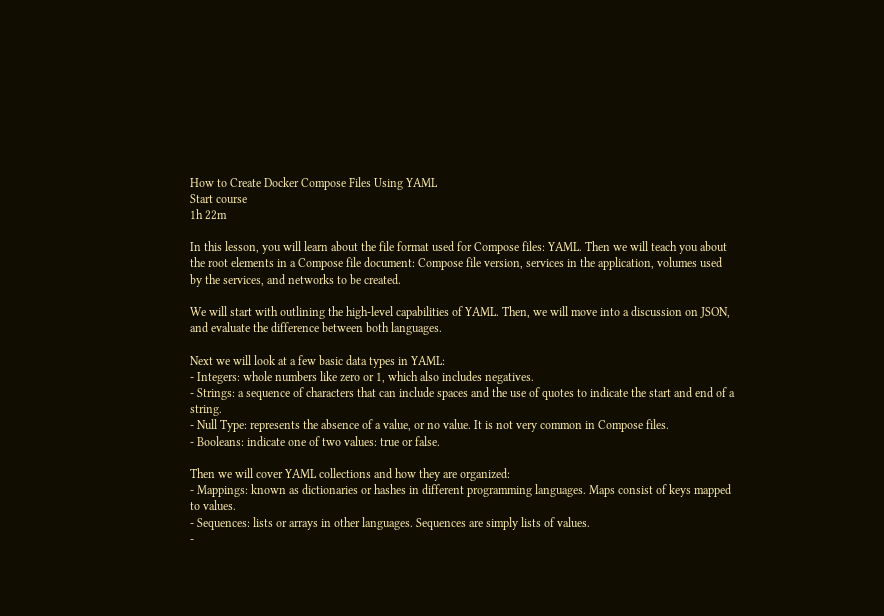How to Create Docker Compose Files Using YAML
Start course
1h 22m

In this lesson, you will learn about the file format used for Compose files: YAML. Then we will teach you about the root elements in a Compose file document: Compose file version, services in the application, volumes used by the services, and networks to be created.

We will start with outlining the high-level capabilities of YAML. Then, we will move into a discussion on JSON, and evaluate the difference between both languages.

Next we will look at a few basic data types in YAML:
- Integers: whole numbers like zero or 1, which also includes negatives.
- Strings: a sequence of characters that can include spaces and the use of quotes to indicate the start and end of a string.
- Null Type: represents the absence of a value, or no value. It is not very common in Compose files.
- Booleans: indicate one of two values: true or false.

Then we will cover YAML collections and how they are organized:
- Mappings: known as dictionaries or hashes in different programming languages. Maps consist of keys mapped to values.
- Sequences: lists or arrays in other languages. Sequences are simply lists of values.
-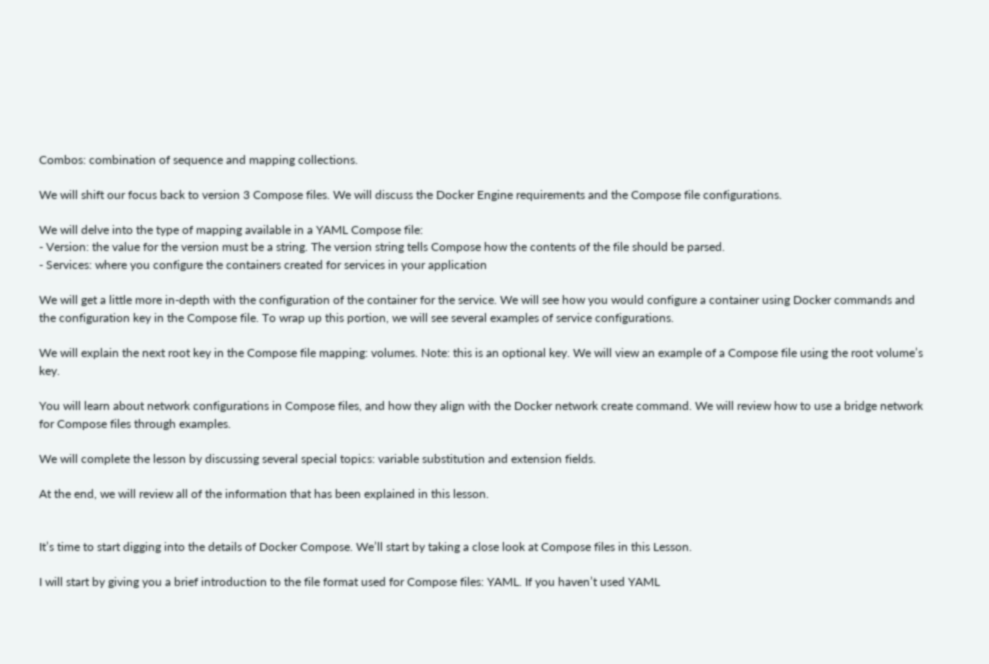Combos: combination of sequence and mapping collections.

We will shift our focus back to version 3 Compose files. We will discuss the Docker Engine requirements and the Compose file configurations.

We will delve into the type of mapping available in a YAML Compose file:
- Version: the value for the version must be a string. The version string tells Compose how the contents of the file should be parsed.
- Services: where you configure the containers created for services in your application

We will get a little more in-depth with the configuration of the container for the service. We will see how you would configure a container using Docker commands and the configuration key in the Compose file. To wrap up this portion, we will see several examples of service configurations.

We will explain the next root key in the Compose file mapping: volumes. Note: this is an optional key. We will view an example of a Compose file using the root volume’s key.

You will learn about network configurations in Compose files, and how they align with the Docker network create command. We will review how to use a bridge network for Compose files through examples.

We will complete the lesson by discussing several special topics: variable substitution and extension fields.

At the end, we will review all of the information that has been explained in this lesson.


It’s time to start digging into the details of Docker Compose. We’ll start by taking a close look at Compose files in this Lesson.

I will start by giving you a brief introduction to the file format used for Compose files: YAML. If you haven’t used YAML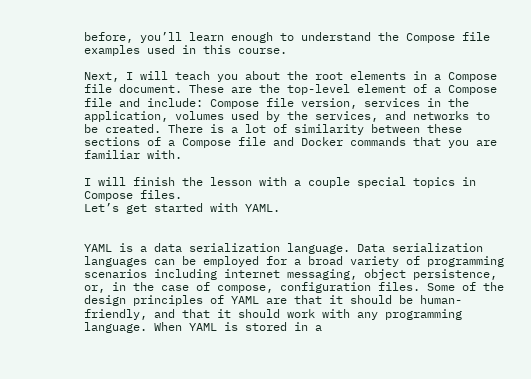before, you’ll learn enough to understand the Compose file examples used in this course.

Next, I will teach you about the root elements in a Compose file document. These are the top-level element of a Compose file and include: Compose file version, services in the application, volumes used by the services, and networks to be created. There is a lot of similarity between these sections of a Compose file and Docker commands that you are familiar with.

I will finish the lesson with a couple special topics in Compose files.
Let’s get started with YAML.


YAML is a data serialization language. Data serialization languages can be employed for a broad variety of programming scenarios including internet messaging, object persistence, or, in the case of compose, configuration files. Some of the design principles of YAML are that it should be human-friendly, and that it should work with any programming language. When YAML is stored in a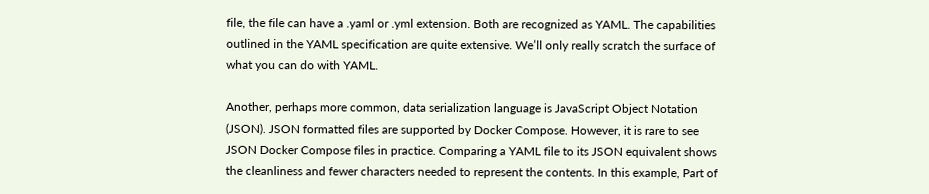file, the file can have a .yaml or .yml extension. Both are recognized as YAML. The capabilities outlined in the YAML specification are quite extensive. We’ll only really scratch the surface of what you can do with YAML.

Another, perhaps more common, data serialization language is JavaScript Object Notation (JSON). JSON formatted files are supported by Docker Compose. However, it is rare to see JSON Docker Compose files in practice. Comparing a YAML file to its JSON equivalent shows the cleanliness and fewer characters needed to represent the contents. In this example, Part of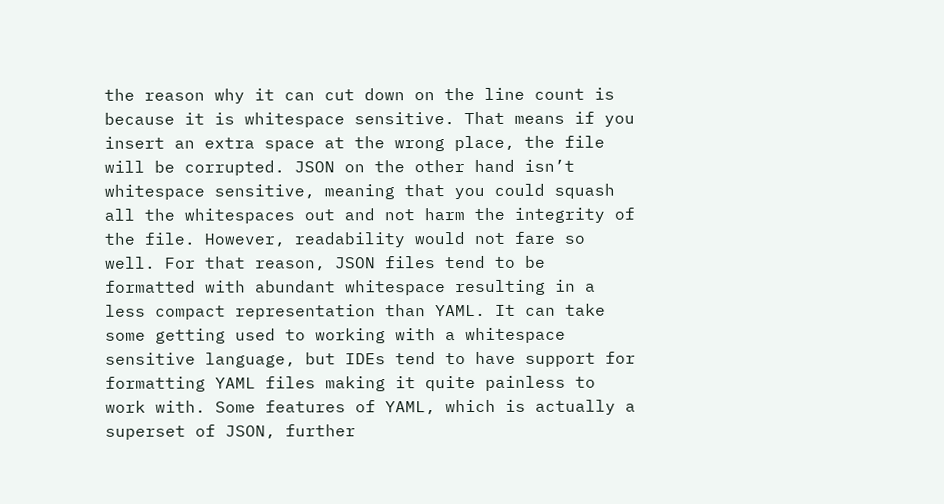the reason why it can cut down on the line count is because it is whitespace sensitive. That means if you insert an extra space at the wrong place, the file will be corrupted. JSON on the other hand isn’t whitespace sensitive, meaning that you could squash all the whitespaces out and not harm the integrity of the file. However, readability would not fare so well. For that reason, JSON files tend to be formatted with abundant whitespace resulting in a less compact representation than YAML. It can take some getting used to working with a whitespace sensitive language, but IDEs tend to have support for formatting YAML files making it quite painless to work with. Some features of YAML, which is actually a superset of JSON, further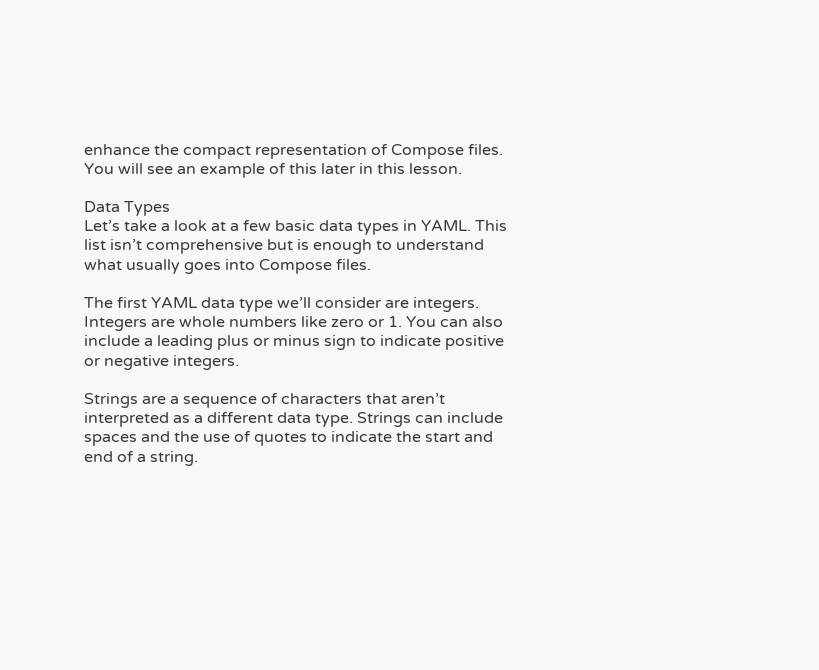enhance the compact representation of Compose files. You will see an example of this later in this lesson.

Data Types
Let’s take a look at a few basic data types in YAML. This list isn’t comprehensive but is enough to understand what usually goes into Compose files.

The first YAML data type we’ll consider are integers. Integers are whole numbers like zero or 1. You can also include a leading plus or minus sign to indicate positive or negative integers.

Strings are a sequence of characters that aren’t interpreted as a different data type. Strings can include spaces and the use of quotes to indicate the start and end of a string.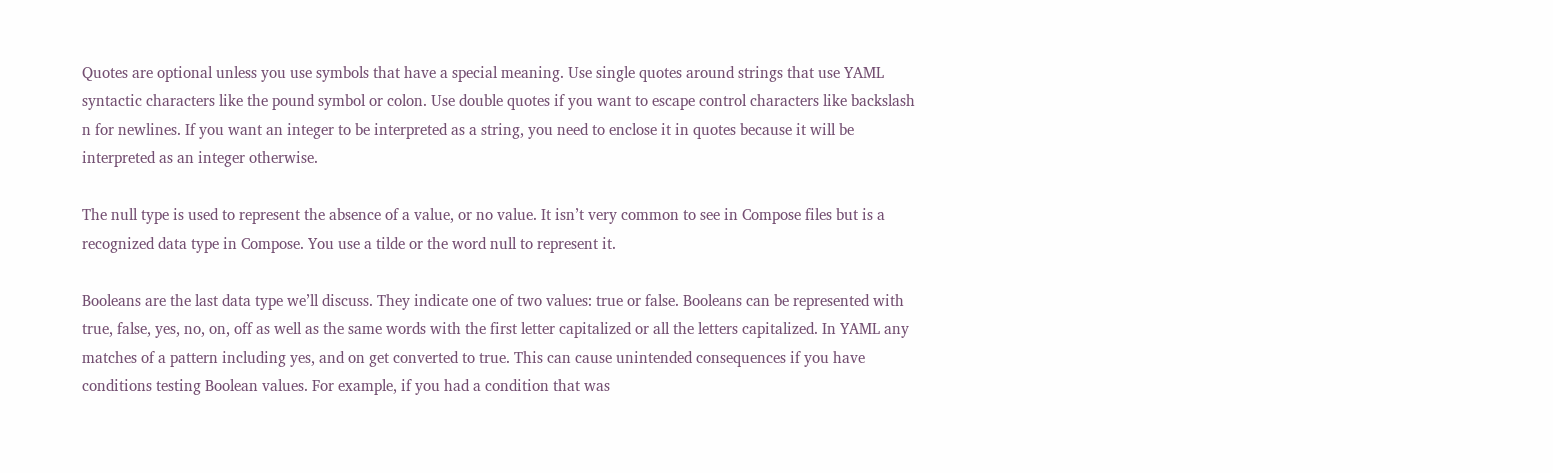Quotes are optional unless you use symbols that have a special meaning. Use single quotes around strings that use YAML syntactic characters like the pound symbol or colon. Use double quotes if you want to escape control characters like backslash n for newlines. If you want an integer to be interpreted as a string, you need to enclose it in quotes because it will be interpreted as an integer otherwise.

The null type is used to represent the absence of a value, or no value. It isn’t very common to see in Compose files but is a recognized data type in Compose. You use a tilde or the word null to represent it.

Booleans are the last data type we’ll discuss. They indicate one of two values: true or false. Booleans can be represented with true, false, yes, no, on, off as well as the same words with the first letter capitalized or all the letters capitalized. In YAML any matches of a pattern including yes, and on get converted to true. This can cause unintended consequences if you have conditions testing Boolean values. For example, if you had a condition that was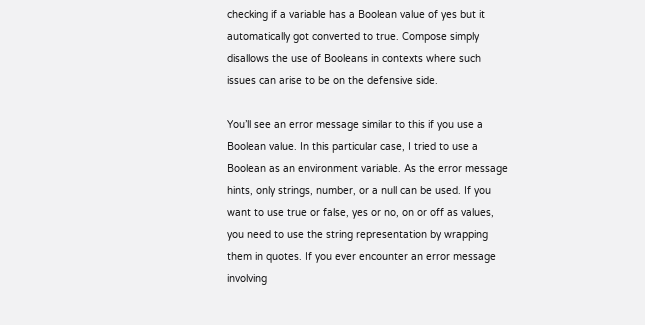checking if a variable has a Boolean value of yes but it automatically got converted to true. Compose simply disallows the use of Booleans in contexts where such issues can arise to be on the defensive side.

You’ll see an error message similar to this if you use a Boolean value. In this particular case, I tried to use a Boolean as an environment variable. As the error message hints, only strings, number, or a null can be used. If you want to use true or false, yes or no, on or off as values, you need to use the string representation by wrapping them in quotes. If you ever encounter an error message involving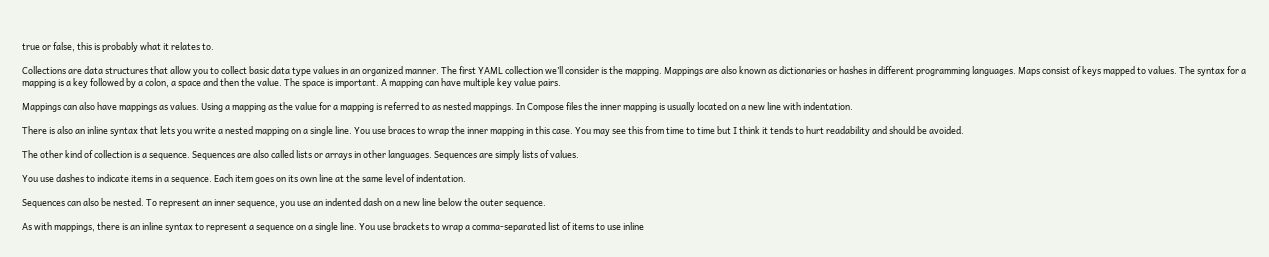true or false, this is probably what it relates to.

Collections are data structures that allow you to collect basic data type values in an organized manner. The first YAML collection we’ll consider is the mapping. Mappings are also known as dictionaries or hashes in different programming languages. Maps consist of keys mapped to values. The syntax for a mapping is a key followed by a colon, a space and then the value. The space is important. A mapping can have multiple key value pairs.

Mappings can also have mappings as values. Using a mapping as the value for a mapping is referred to as nested mappings. In Compose files the inner mapping is usually located on a new line with indentation.

There is also an inline syntax that lets you write a nested mapping on a single line. You use braces to wrap the inner mapping in this case. You may see this from time to time but I think it tends to hurt readability and should be avoided.

The other kind of collection is a sequence. Sequences are also called lists or arrays in other languages. Sequences are simply lists of values.

You use dashes to indicate items in a sequence. Each item goes on its own line at the same level of indentation.

Sequences can also be nested. To represent an inner sequence, you use an indented dash on a new line below the outer sequence.

As with mappings, there is an inline syntax to represent a sequence on a single line. You use brackets to wrap a comma-separated list of items to use inline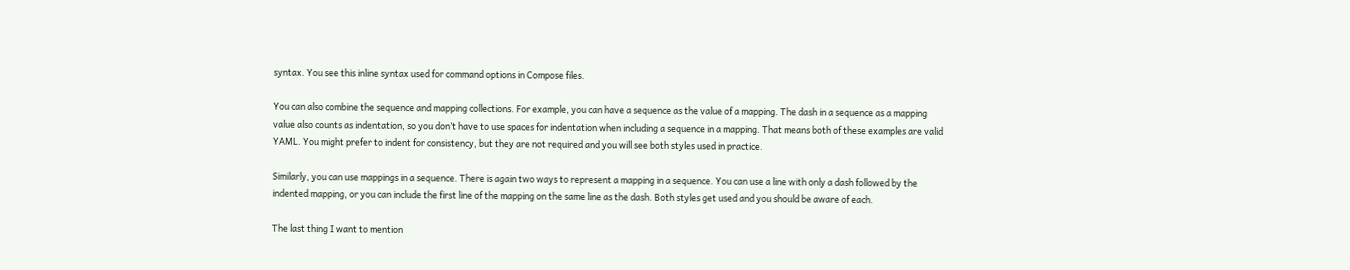syntax. You see this inline syntax used for command options in Compose files.

You can also combine the sequence and mapping collections. For example, you can have a sequence as the value of a mapping. The dash in a sequence as a mapping value also counts as indentation, so you don’t have to use spaces for indentation when including a sequence in a mapping. That means both of these examples are valid YAML. You might prefer to indent for consistency, but they are not required and you will see both styles used in practice.

Similarly, you can use mappings in a sequence. There is again two ways to represent a mapping in a sequence. You can use a line with only a dash followed by the indented mapping, or you can include the first line of the mapping on the same line as the dash. Both styles get used and you should be aware of each.

The last thing I want to mention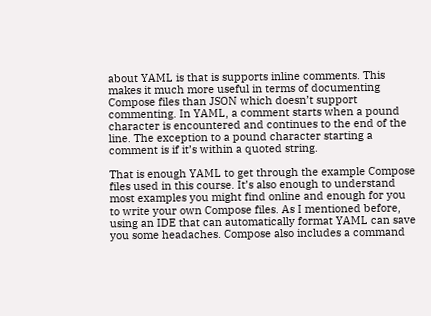about YAML is that is supports inline comments. This makes it much more useful in terms of documenting Compose files than JSON which doesn’t support commenting. In YAML, a comment starts when a pound character is encountered and continues to the end of the line. The exception to a pound character starting a comment is if it’s within a quoted string.

That is enough YAML to get through the example Compose files used in this course. It’s also enough to understand most examples you might find online and enough for you to write your own Compose files. As I mentioned before, using an IDE that can automatically format YAML can save you some headaches. Compose also includes a command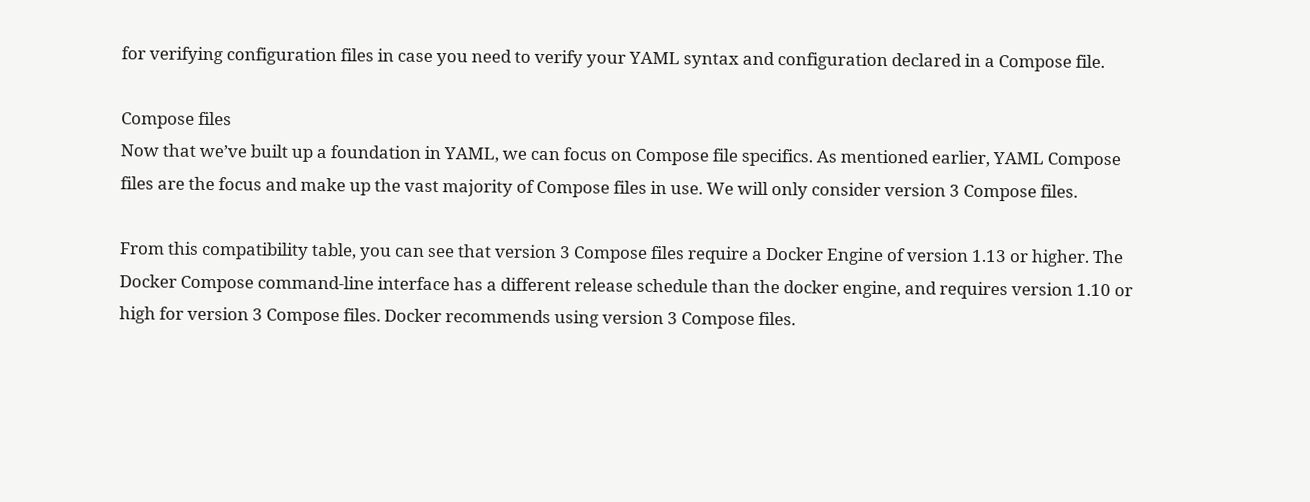for verifying configuration files in case you need to verify your YAML syntax and configuration declared in a Compose file.

Compose files
Now that we’ve built up a foundation in YAML, we can focus on Compose file specifics. As mentioned earlier, YAML Compose files are the focus and make up the vast majority of Compose files in use. We will only consider version 3 Compose files.

From this compatibility table, you can see that version 3 Compose files require a Docker Engine of version 1.13 or higher. The Docker Compose command-line interface has a different release schedule than the docker engine, and requires version 1.10 or high for version 3 Compose files. Docker recommends using version 3 Compose files.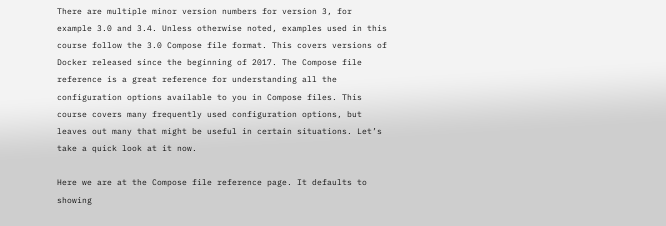There are multiple minor version numbers for version 3, for example 3.0 and 3.4. Unless otherwise noted, examples used in this course follow the 3.0 Compose file format. This covers versions of Docker released since the beginning of 2017. The Compose file reference is a great reference for understanding all the configuration options available to you in Compose files. This course covers many frequently used configuration options, but leaves out many that might be useful in certain situations. Let’s take a quick look at it now.

Here we are at the Compose file reference page. It defaults to showing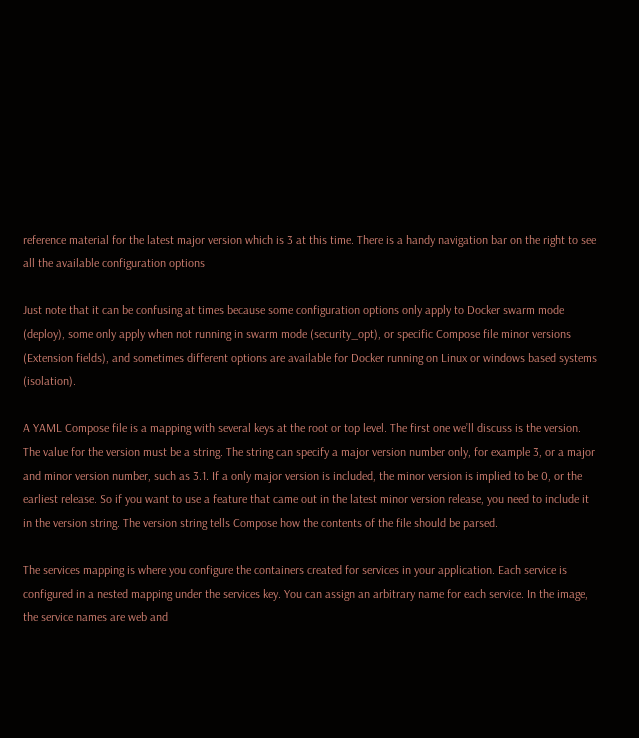reference material for the latest major version which is 3 at this time. There is a handy navigation bar on the right to see all the available configuration options

Just note that it can be confusing at times because some configuration options only apply to Docker swarm mode (deploy), some only apply when not running in swarm mode (security_opt), or specific Compose file minor versions (Extension fields), and sometimes different options are available for Docker running on Linux or windows based systems (isolation).

A YAML Compose file is a mapping with several keys at the root or top level. The first one we’ll discuss is the version. The value for the version must be a string. The string can specify a major version number only, for example 3, or a major and minor version number, such as 3.1. If a only major version is included, the minor version is implied to be 0, or the earliest release. So if you want to use a feature that came out in the latest minor version release, you need to include it in the version string. The version string tells Compose how the contents of the file should be parsed.

The services mapping is where you configure the containers created for services in your application. Each service is configured in a nested mapping under the services key. You can assign an arbitrary name for each service. In the image, the service names are web and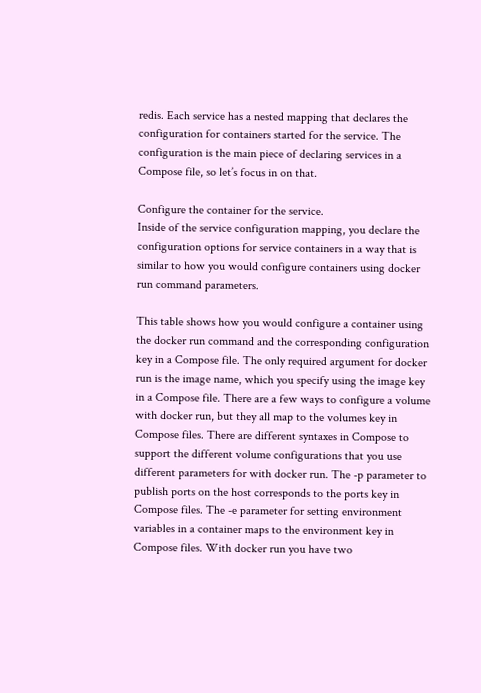redis. Each service has a nested mapping that declares the configuration for containers started for the service. The configuration is the main piece of declaring services in a Compose file, so let’s focus in on that.

Configure the container for the service.
Inside of the service configuration mapping, you declare the configuration options for service containers in a way that is similar to how you would configure containers using docker run command parameters.

This table shows how you would configure a container using the docker run command and the corresponding configuration key in a Compose file. The only required argument for docker run is the image name, which you specify using the image key in a Compose file. There are a few ways to configure a volume with docker run, but they all map to the volumes key in Compose files. There are different syntaxes in Compose to support the different volume configurations that you use different parameters for with docker run. The -p parameter to publish ports on the host corresponds to the ports key in Compose files. The -e parameter for setting environment variables in a container maps to the environment key in Compose files. With docker run you have two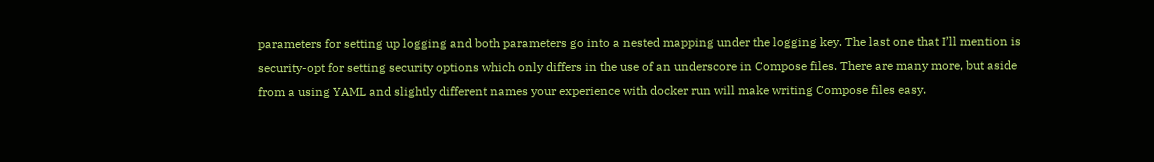parameters for setting up logging and both parameters go into a nested mapping under the logging key. The last one that I’ll mention is security-opt for setting security options which only differs in the use of an underscore in Compose files. There are many more, but aside from a using YAML and slightly different names your experience with docker run will make writing Compose files easy.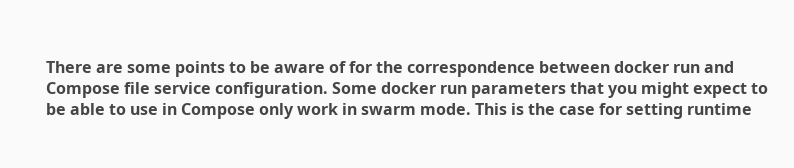There are some points to be aware of for the correspondence between docker run and Compose file service configuration. Some docker run parameters that you might expect to be able to use in Compose only work in swarm mode. This is the case for setting runtime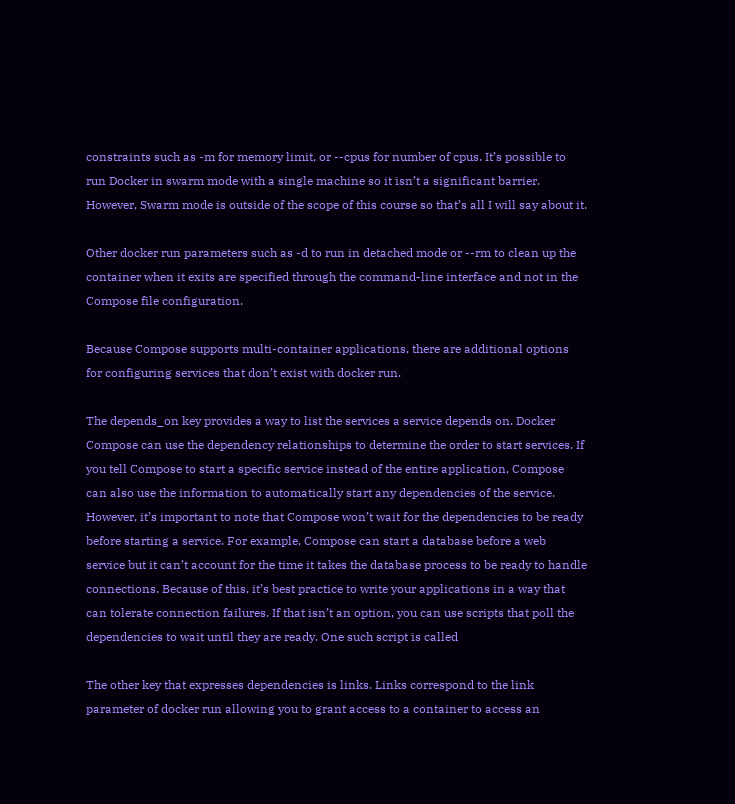constraints such as -m for memory limit, or --cpus for number of cpus. It’s possible to run Docker in swarm mode with a single machine so it isn’t a significant barrier. However, Swarm mode is outside of the scope of this course so that’s all I will say about it.

Other docker run parameters such as -d to run in detached mode or --rm to clean up the container when it exits are specified through the command-line interface and not in the Compose file configuration.

Because Compose supports multi-container applications, there are additional options for configuring services that don’t exist with docker run.

The depends_on key provides a way to list the services a service depends on. Docker Compose can use the dependency relationships to determine the order to start services. If you tell Compose to start a specific service instead of the entire application, Compose can also use the information to automatically start any dependencies of the service. However, it’s important to note that Compose won’t wait for the dependencies to be ready before starting a service. For example, Compose can start a database before a web service but it can’t account for the time it takes the database process to be ready to handle connections. Because of this, it’s best practice to write your applications in a way that can tolerate connection failures. If that isn’t an option, you can use scripts that poll the dependencies to wait until they are ready. One such script is called

The other key that expresses dependencies is links. Links correspond to the link parameter of docker run allowing you to grant access to a container to access an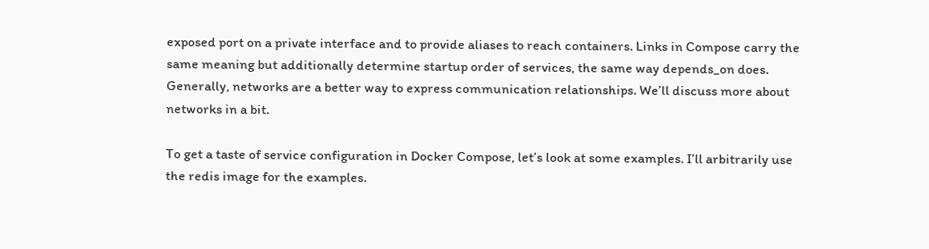exposed port on a private interface and to provide aliases to reach containers. Links in Compose carry the same meaning but additionally determine startup order of services, the same way depends_on does. Generally, networks are a better way to express communication relationships. We’ll discuss more about networks in a bit.

To get a taste of service configuration in Docker Compose, let’s look at some examples. I’ll arbitrarily use the redis image for the examples.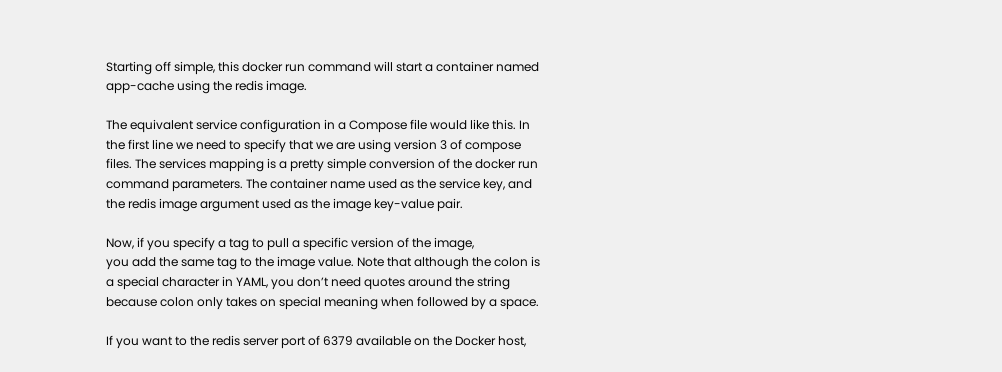Starting off simple, this docker run command will start a container named app-cache using the redis image.

The equivalent service configuration in a Compose file would like this. In the first line we need to specify that we are using version 3 of compose files. The services mapping is a pretty simple conversion of the docker run command parameters. The container name used as the service key, and the redis image argument used as the image key-value pair.

Now, if you specify a tag to pull a specific version of the image,
you add the same tag to the image value. Note that although the colon is a special character in YAML, you don’t need quotes around the string because colon only takes on special meaning when followed by a space.

If you want to the redis server port of 6379 available on the Docker host,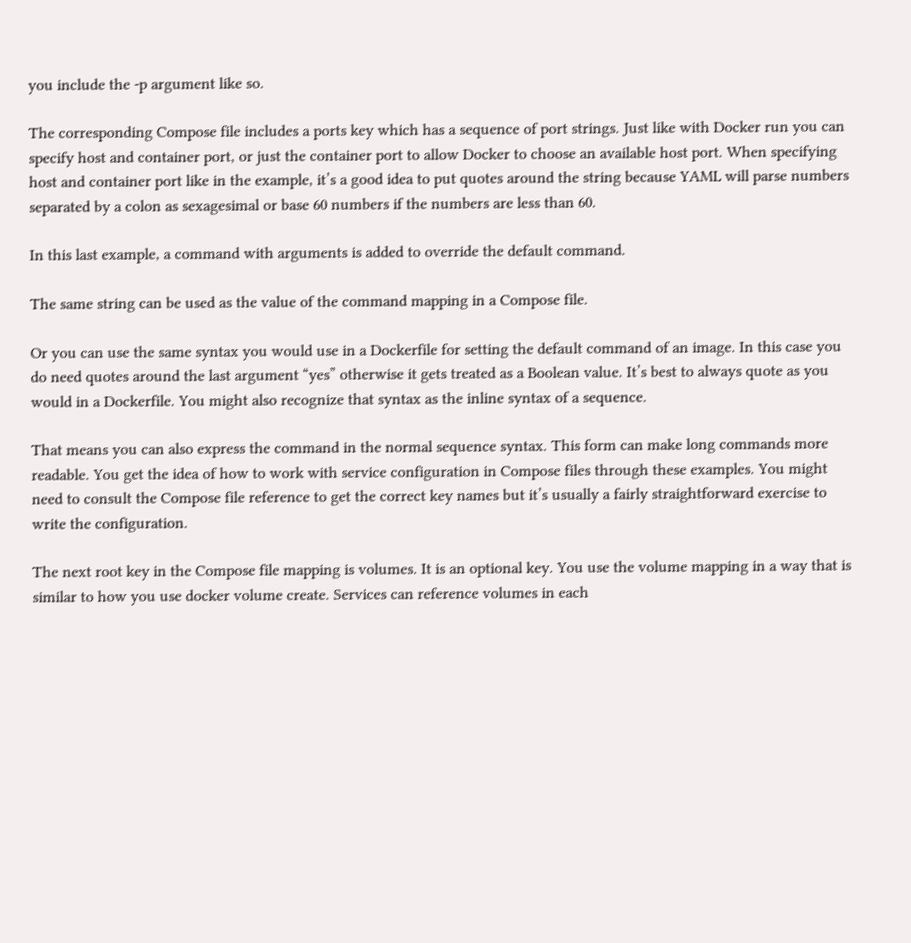you include the -p argument like so.

The corresponding Compose file includes a ports key which has a sequence of port strings. Just like with Docker run you can specify host and container port, or just the container port to allow Docker to choose an available host port. When specifying host and container port like in the example, it’s a good idea to put quotes around the string because YAML will parse numbers separated by a colon as sexagesimal or base 60 numbers if the numbers are less than 60.

In this last example, a command with arguments is added to override the default command.

The same string can be used as the value of the command mapping in a Compose file.

Or you can use the same syntax you would use in a Dockerfile for setting the default command of an image. In this case you do need quotes around the last argument “yes” otherwise it gets treated as a Boolean value. It’s best to always quote as you would in a Dockerfile. You might also recognize that syntax as the inline syntax of a sequence.

That means you can also express the command in the normal sequence syntax. This form can make long commands more readable. You get the idea of how to work with service configuration in Compose files through these examples. You might need to consult the Compose file reference to get the correct key names but it’s usually a fairly straightforward exercise to write the configuration.

The next root key in the Compose file mapping is volumes. It is an optional key. You use the volume mapping in a way that is similar to how you use docker volume create. Services can reference volumes in each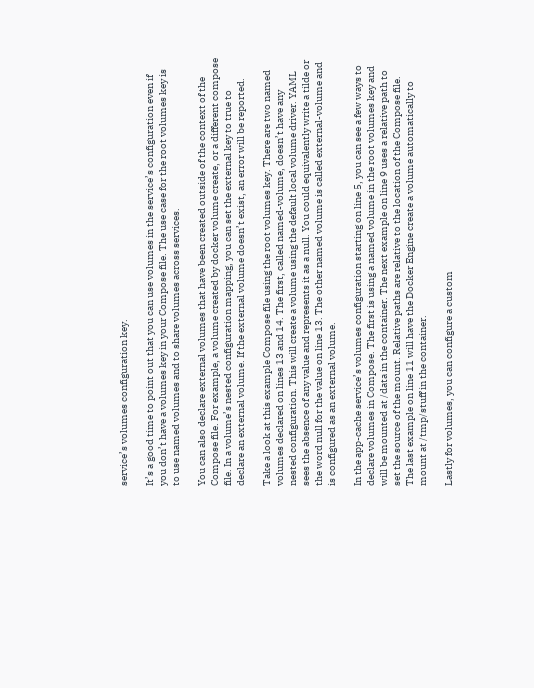service’s volumes configuration key.

It’s a good time to point out that you can use volumes in the service’s configuration even if you don’t have a volumes key in your Compose file. The use case for the root volumes key is to use named volumes and to share volumes across services.

You can also declare external volumes that have been created outside of the context of the Compose file. For example, a volume created by docker volume create, or a different compose file. In a volume’s nested configuration mapping, you can set the external key to true to declare an external volume. If the external volume doesn’t exist, an error will be reported.

Take a look at this example Compose file using the root volumes key. There are two named volumes declared on lines 13 and 14. The first, called named-volume, doesn’t have any nested configuration. This will create a volume using the default local volume driver. YAML sees the absence of any value and represents it as a null. You could equivalently write a tilde or the word null for the value on line 13. The other named volume is called external-volume and is configured as an external volume.

In the app-cache service’s volumes configuration starting on line 5, you can see a few ways to declare volumes in Compose. The first is using a named volume in the root volumes key and will be mounted at /data in the container. The next example on line 9 uses a relative path to set the source of the mount. Relative paths are relative to the location of the Compose file. The last example on line 11 will have the Docker Engine create a volume automatically to mount at /tmp/stuff in the container.

Lastly for volumes, you can configure a custom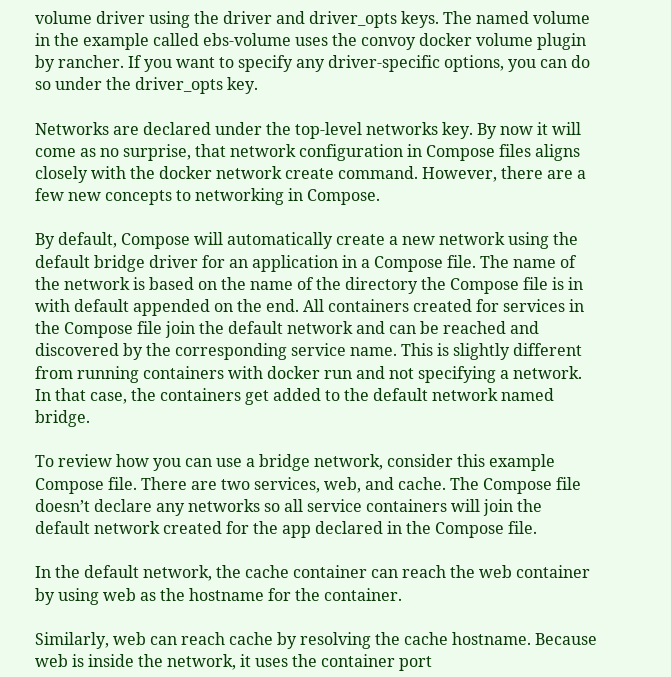volume driver using the driver and driver_opts keys. The named volume in the example called ebs-volume uses the convoy docker volume plugin by rancher. If you want to specify any driver-specific options, you can do so under the driver_opts key.

Networks are declared under the top-level networks key. By now it will come as no surprise, that network configuration in Compose files aligns closely with the docker network create command. However, there are a few new concepts to networking in Compose.

By default, Compose will automatically create a new network using the default bridge driver for an application in a Compose file. The name of the network is based on the name of the directory the Compose file is in with default appended on the end. All containers created for services in the Compose file join the default network and can be reached and discovered by the corresponding service name. This is slightly different from running containers with docker run and not specifying a network. In that case, the containers get added to the default network named bridge.

To review how you can use a bridge network, consider this example Compose file. There are two services, web, and cache. The Compose file doesn’t declare any networks so all service containers will join the default network created for the app declared in the Compose file.

In the default network, the cache container can reach the web container by using web as the hostname for the container.

Similarly, web can reach cache by resolving the cache hostname. Because web is inside the network, it uses the container port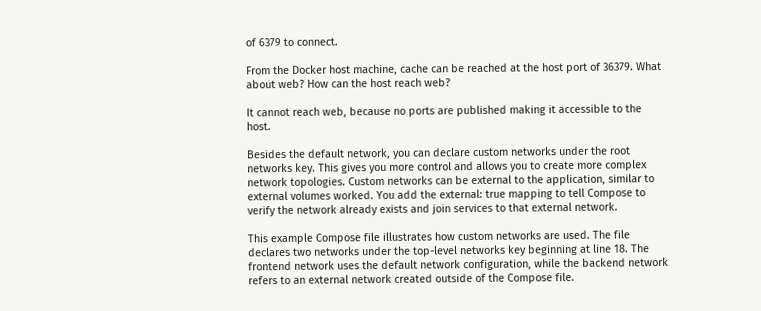of 6379 to connect.

From the Docker host machine, cache can be reached at the host port of 36379. What about web? How can the host reach web?

It cannot reach web, because no ports are published making it accessible to the host.

Besides the default network, you can declare custom networks under the root networks key. This gives you more control and allows you to create more complex network topologies. Custom networks can be external to the application, similar to external volumes worked. You add the external: true mapping to tell Compose to verify the network already exists and join services to that external network.

This example Compose file illustrates how custom networks are used. The file declares two networks under the top-level networks key beginning at line 18. The frontend network uses the default network configuration, while the backend network refers to an external network created outside of the Compose file.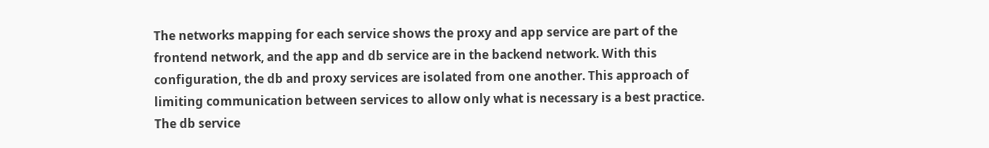The networks mapping for each service shows the proxy and app service are part of the frontend network, and the app and db service are in the backend network. With this configuration, the db and proxy services are isolated from one another. This approach of limiting communication between services to allow only what is necessary is a best practice. The db service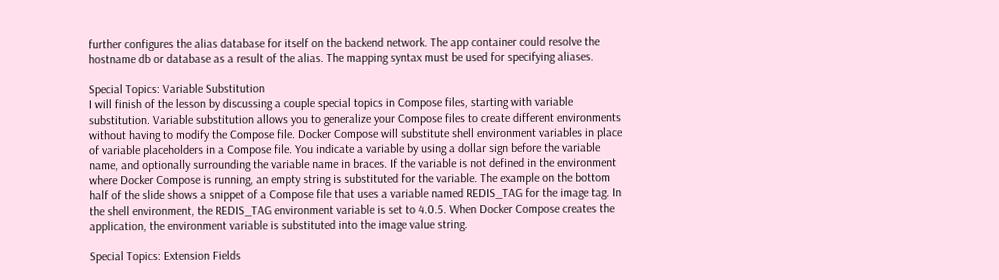further configures the alias database for itself on the backend network. The app container could resolve the hostname db or database as a result of the alias. The mapping syntax must be used for specifying aliases.

Special Topics: Variable Substitution
I will finish of the lesson by discussing a couple special topics in Compose files, starting with variable substitution. Variable substitution allows you to generalize your Compose files to create different environments without having to modify the Compose file. Docker Compose will substitute shell environment variables in place of variable placeholders in a Compose file. You indicate a variable by using a dollar sign before the variable name, and optionally surrounding the variable name in braces. If the variable is not defined in the environment where Docker Compose is running, an empty string is substituted for the variable. The example on the bottom half of the slide shows a snippet of a Compose file that uses a variable named REDIS_TAG for the image tag. In the shell environment, the REDIS_TAG environment variable is set to 4.0.5. When Docker Compose creates the application, the environment variable is substituted into the image value string.

Special Topics: Extension Fields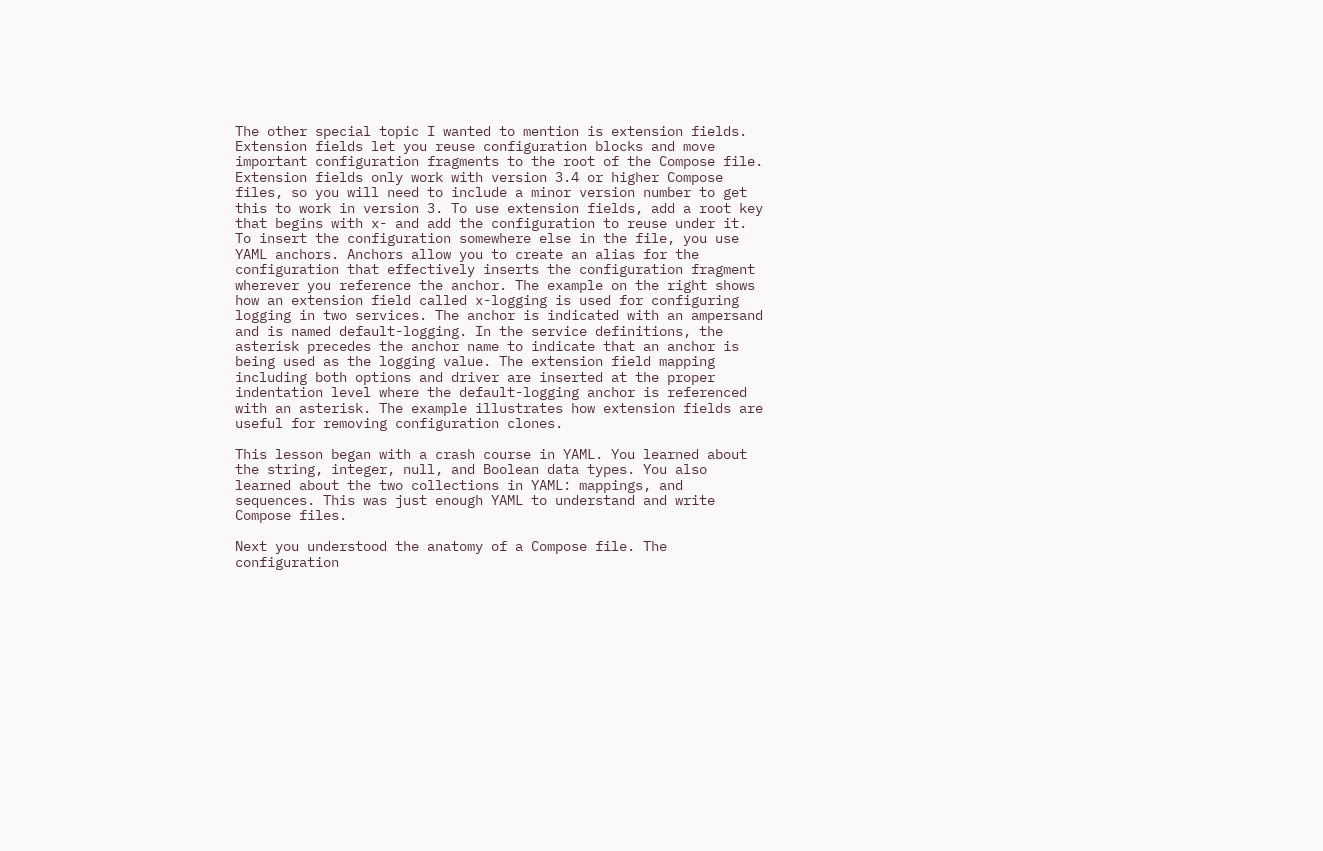The other special topic I wanted to mention is extension fields. Extension fields let you reuse configuration blocks and move important configuration fragments to the root of the Compose file. Extension fields only work with version 3.4 or higher Compose files, so you will need to include a minor version number to get this to work in version 3. To use extension fields, add a root key that begins with x- and add the configuration to reuse under it. To insert the configuration somewhere else in the file, you use YAML anchors. Anchors allow you to create an alias for the configuration that effectively inserts the configuration fragment wherever you reference the anchor. The example on the right shows how an extension field called x-logging is used for configuring logging in two services. The anchor is indicated with an ampersand and is named default-logging. In the service definitions, the asterisk precedes the anchor name to indicate that an anchor is being used as the logging value. The extension field mapping including both options and driver are inserted at the proper indentation level where the default-logging anchor is referenced with an asterisk. The example illustrates how extension fields are useful for removing configuration clones.

This lesson began with a crash course in YAML. You learned about the string, integer, null, and Boolean data types. You also learned about the two collections in YAML: mappings, and sequences. This was just enough YAML to understand and write Compose files.

Next you understood the anatomy of a Compose file. The configuration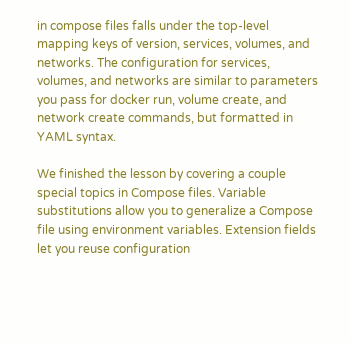in compose files falls under the top-level mapping keys of version, services, volumes, and networks. The configuration for services, volumes, and networks are similar to parameters you pass for docker run, volume create, and network create commands, but formatted in YAML syntax.

We finished the lesson by covering a couple special topics in Compose files. Variable substitutions allow you to generalize a Compose file using environment variables. Extension fields let you reuse configuration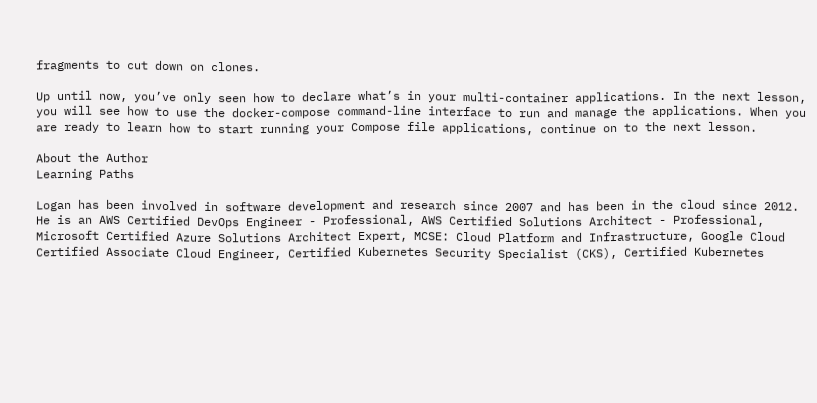fragments to cut down on clones.

Up until now, you’ve only seen how to declare what’s in your multi-container applications. In the next lesson, you will see how to use the docker-compose command-line interface to run and manage the applications. When you are ready to learn how to start running your Compose file applications, continue on to the next lesson.

About the Author
Learning Paths

Logan has been involved in software development and research since 2007 and has been in the cloud since 2012. He is an AWS Certified DevOps Engineer - Professional, AWS Certified Solutions Architect - Professional, Microsoft Certified Azure Solutions Architect Expert, MCSE: Cloud Platform and Infrastructure, Google Cloud Certified Associate Cloud Engineer, Certified Kubernetes Security Specialist (CKS), Certified Kubernetes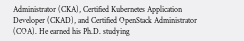Administrator (CKA), Certified Kubernetes Application Developer (CKAD), and Certified OpenStack Administrator (COA). He earned his Ph.D. studying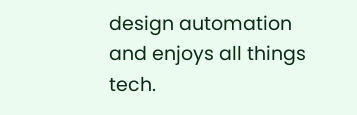design automation and enjoys all things tech.